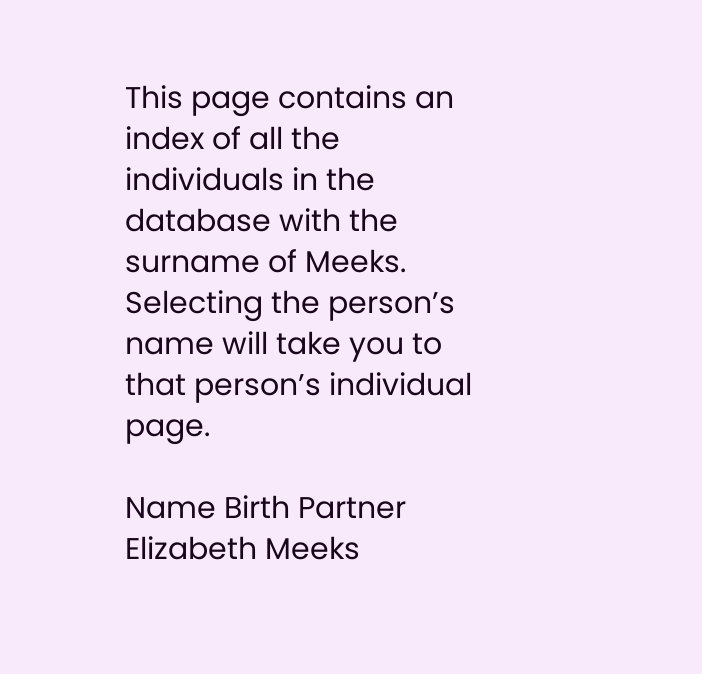This page contains an index of all the individuals in the database with the surname of Meeks. Selecting the person’s name will take you to that person’s individual page.

Name Birth Partner
Elizabeth Meeks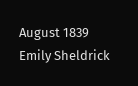August 1839
Emily Sheldrick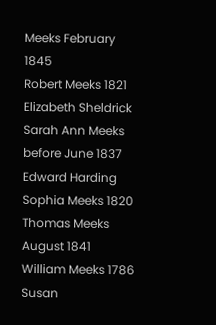Meeks February 1845
Robert Meeks 1821 Elizabeth Sheldrick
Sarah Ann Meeks before June 1837 Edward Harding
Sophia Meeks 1820
Thomas Meeks August 1841
William Meeks 1786 Susan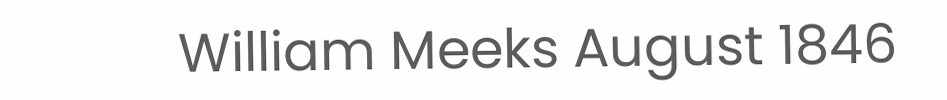William Meeks August 1846